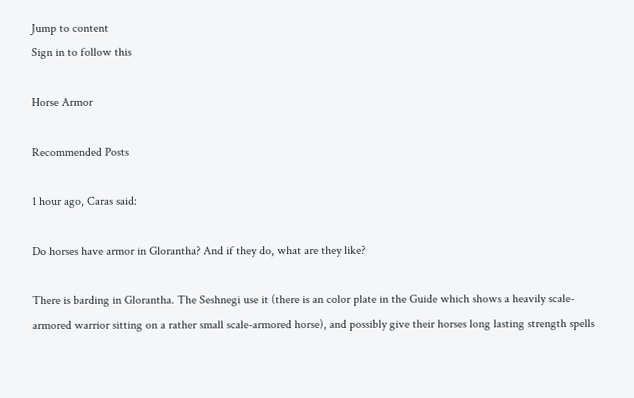Jump to content
Sign in to follow this

Horse Armor

Recommended Posts

1 hour ago, Caras said:

Do horses have armor in Glorantha? And if they do, what are they like?

There is barding in Glorantha. The Seshnegi use it (there is an color plate in the Guide which shows a heavily scale-armored warrior sitting on a rather small scale-armored horse), and possibly give their horses long lasting strength spells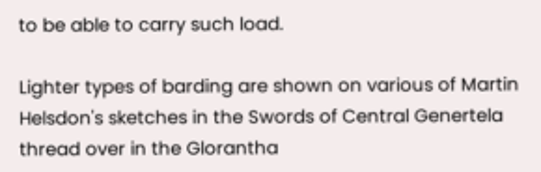to be able to carry such load.

Lighter types of barding are shown on various of Martin Helsdon's sketches in the Swords of Central Genertela thread over in the Glorantha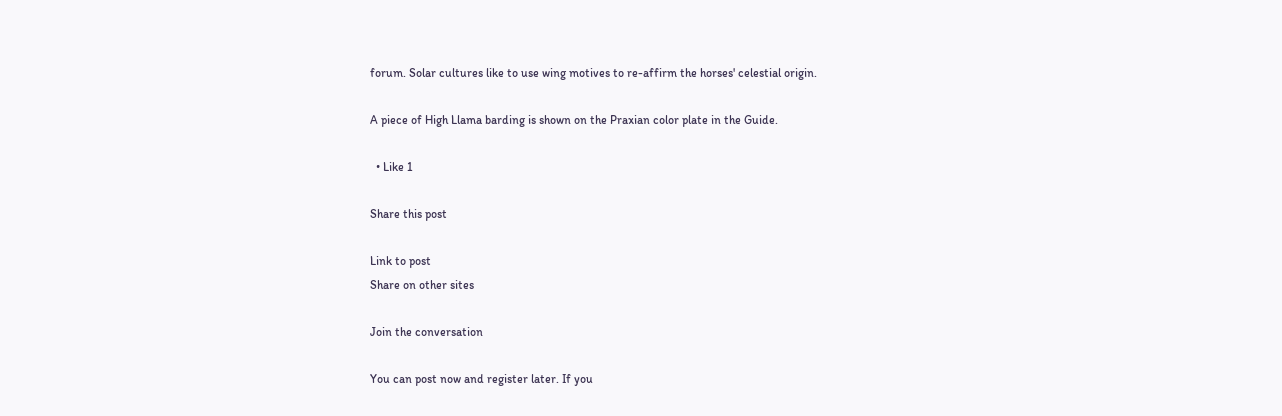forum. Solar cultures like to use wing motives to re-affirm the horses' celestial origin.

A piece of High Llama barding is shown on the Praxian color plate in the Guide.

  • Like 1

Share this post

Link to post
Share on other sites

Join the conversation

You can post now and register later. If you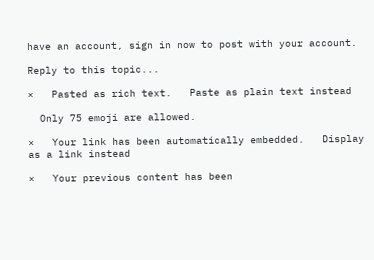have an account, sign in now to post with your account.

Reply to this topic...

×   Pasted as rich text.   Paste as plain text instead

  Only 75 emoji are allowed.

×   Your link has been automatically embedded.   Display as a link instead

×   Your previous content has been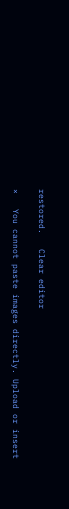restored.   Clear editor

×   You cannot paste images directly. Upload or insert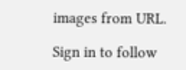images from URL.

Sign in to follow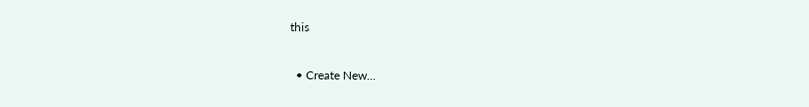this

  • Create New...